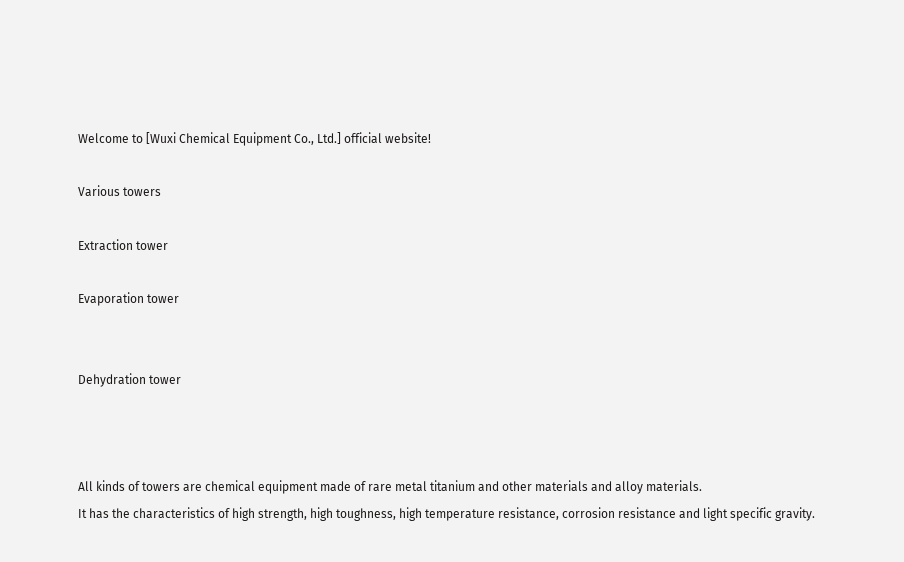Welcome to [Wuxi Chemical Equipment Co., Ltd.] official website!

Various towers

Extraction tower

Evaporation tower


Dehydration tower



All kinds of towers are chemical equipment made of rare metal titanium and other materials and alloy materials.
It has the characteristics of high strength, high toughness, high temperature resistance, corrosion resistance and light specific gravity.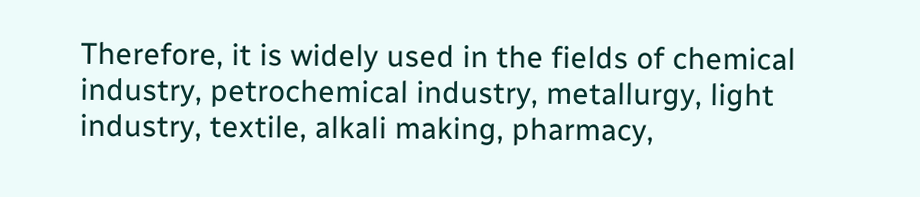Therefore, it is widely used in the fields of chemical industry, petrochemical industry, metallurgy, light industry, textile, alkali making, pharmacy,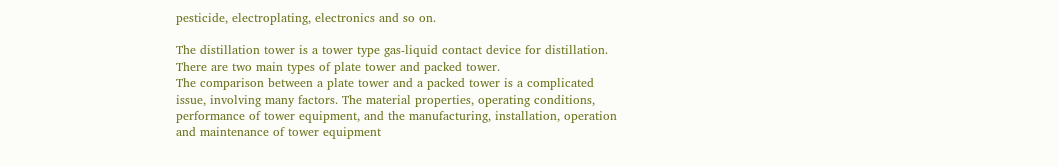pesticide, electroplating, electronics and so on.

The distillation tower is a tower type gas-liquid contact device for distillation.
There are two main types of plate tower and packed tower.
The comparison between a plate tower and a packed tower is a complicated issue, involving many factors. The material properties, operating conditions, performance of tower equipment, and the manufacturing, installation, operation and maintenance of tower equipment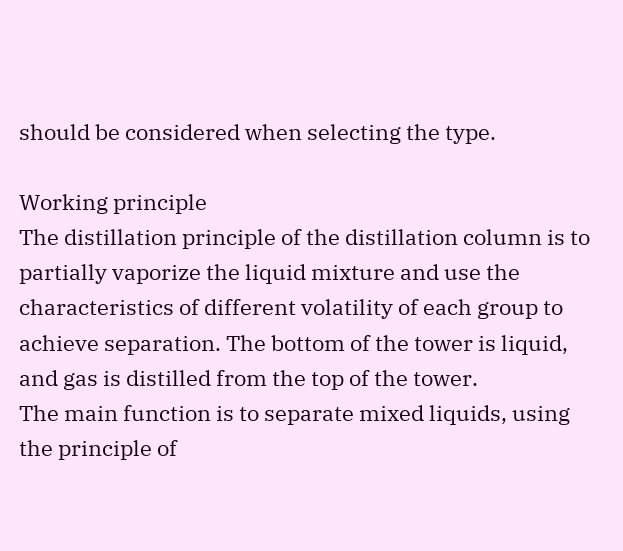should be considered when selecting the type.

Working principle
The distillation principle of the distillation column is to partially vaporize the liquid mixture and use the characteristics of different volatility of each group to achieve separation. The bottom of the tower is liquid, and gas is distilled from the top of the tower.
The main function is to separate mixed liquids, using the principle of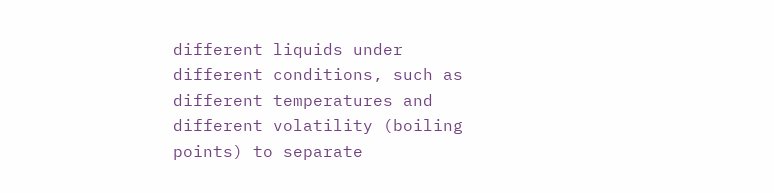different liquids under different conditions, such as different temperatures and different volatility (boiling points) to separate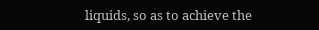liquids, so as to achieve the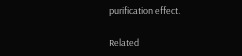purification effect.

Related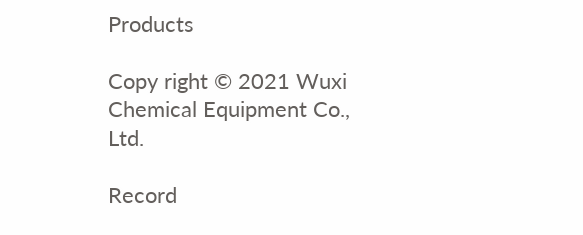Products

Copy right © 2021 Wuxi Chemical Equipment Co., Ltd.

Record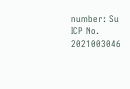number: Su ICP No. 2021003046